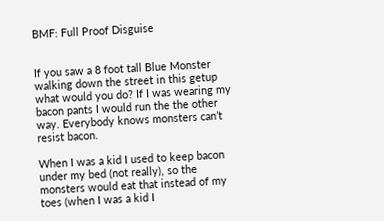BMF: Full Proof Disguise


If you saw a 8 foot tall Blue Monster walking down the street in this getup what would you do? If I was wearing my bacon pants I would run the the other way. Everybody knows monsters can’t resist bacon.

When I was a kid I used to keep bacon under my bed (not really), so the monsters would eat that instead of my toes (when I was a kid I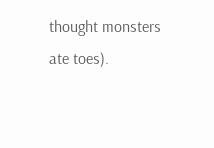thought monsters ate toes).